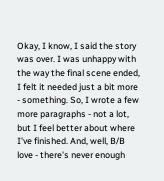Okay, I know, I said the story was over. I was unhappy with the way the final scene ended, I felt it needed just a bit more - something. So, I wrote a few more paragraphs - not a lot, but I feel better about where I've finished. And, well, B/B love - there's never enough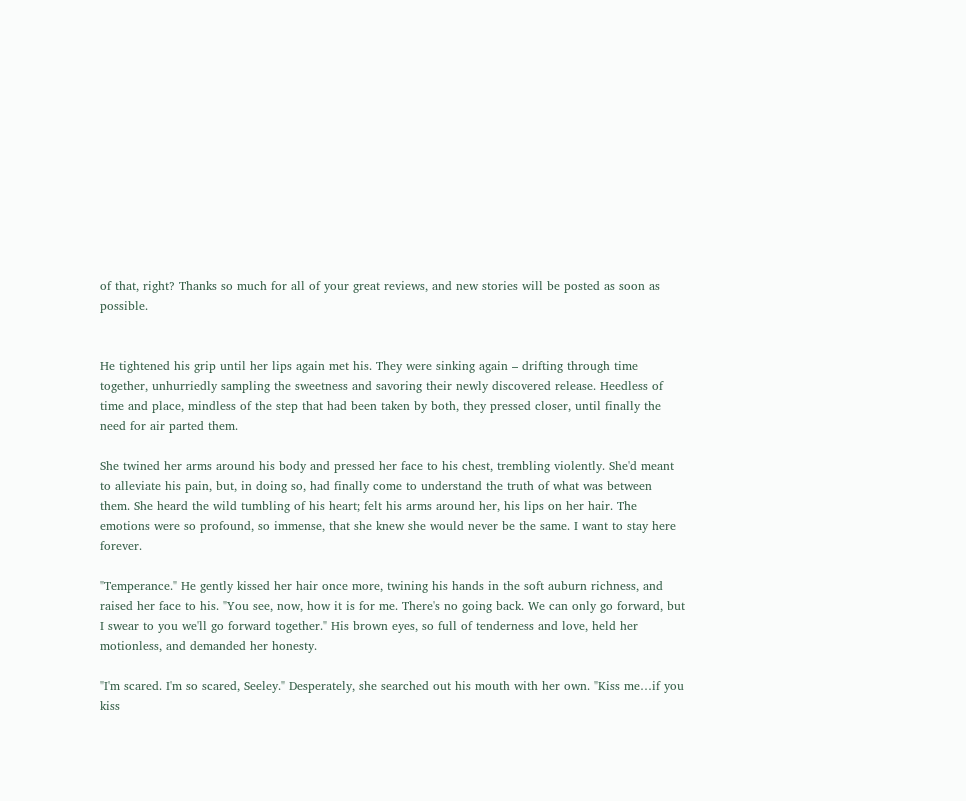of that, right? Thanks so much for all of your great reviews, and new stories will be posted as soon as possible.


He tightened his grip until her lips again met his. They were sinking again – drifting through time together, unhurriedly sampling the sweetness and savoring their newly discovered release. Heedless of time and place, mindless of the step that had been taken by both, they pressed closer, until finally the need for air parted them.

She twined her arms around his body and pressed her face to his chest, trembling violently. She'd meant to alleviate his pain, but, in doing so, had finally come to understand the truth of what was between them. She heard the wild tumbling of his heart; felt his arms around her, his lips on her hair. The emotions were so profound, so immense, that she knew she would never be the same. I want to stay here forever.

"Temperance." He gently kissed her hair once more, twining his hands in the soft auburn richness, and raised her face to his. "You see, now, how it is for me. There's no going back. We can only go forward, but I swear to you we'll go forward together." His brown eyes, so full of tenderness and love, held her motionless, and demanded her honesty.

"I'm scared. I'm so scared, Seeley." Desperately, she searched out his mouth with her own. "Kiss me…if you kiss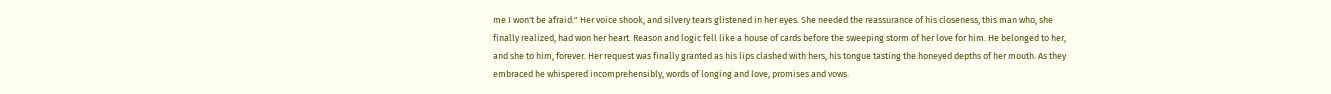me I won't be afraid." Her voice shook, and silvery tears glistened in her eyes. She needed the reassurance of his closeness, this man who, she finally realized, had won her heart. Reason and logic fell like a house of cards before the sweeping storm of her love for him. He belonged to her, and she to him, forever. Her request was finally granted as his lips clashed with hers, his tongue tasting the honeyed depths of her mouth. As they embraced he whispered incomprehensibly, words of longing and love, promises and vows.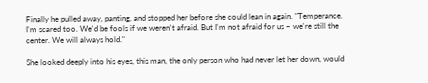Finally he pulled away, panting, and stopped her before she could lean in again. "Temperance. I'm scared too. We'd be fools if we weren't afraid. But I'm not afraid for us – we're still the center. We will always hold."

She looked deeply into his eyes, this man, the only person who had never let her down, would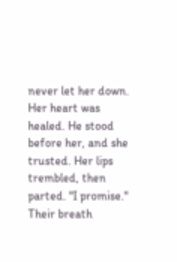never let her down. Her heart was healed. He stood before her, and she trusted. Her lips trembled, then parted. "I promise." Their breath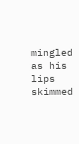mingled as his lips skimmed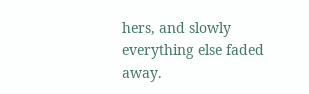hers, and slowly everything else faded away.